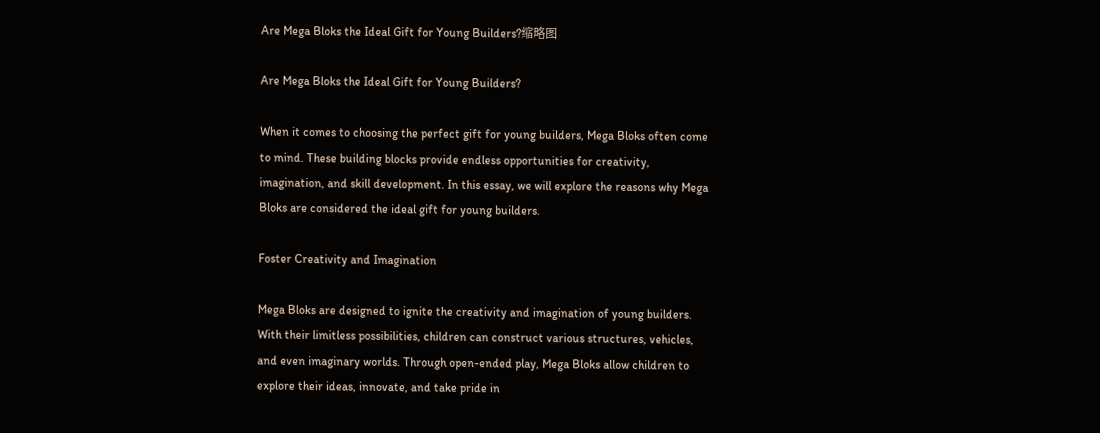Are Mega Bloks the Ideal Gift for Young Builders?缩略图

Are Mega Bloks the Ideal Gift for Young Builders?

When it comes to choosing the perfect gift for young builders, Mega Bloks often come to mind. These building blocks provide endless opportunities for creativity, imagination, and skill development. In this essay, we will explore the reasons why Mega Bloks are considered the ideal gift for young builders.

Foster Creativity and Imagination

Mega Bloks are designed to ignite the creativity and imagination of young builders. With their limitless possibilities, children can construct various structures, vehicles, and even imaginary worlds. Through open-ended play, Mega Bloks allow children to explore their ideas, innovate, and take pride in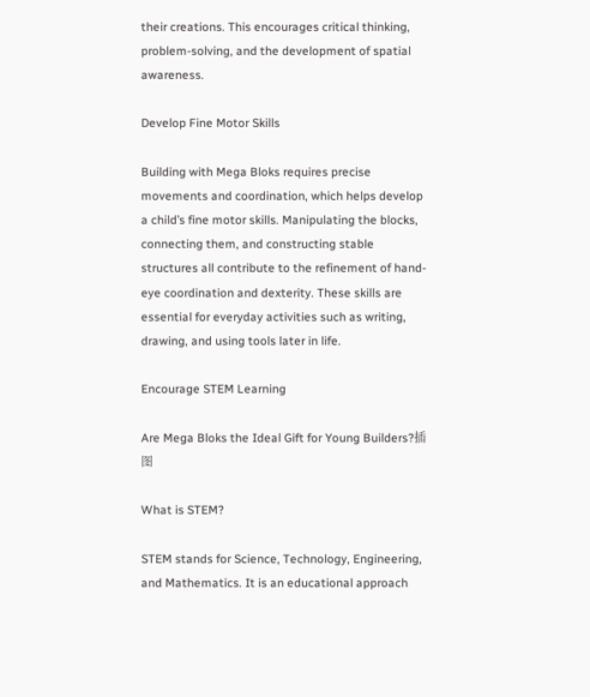their creations. This encourages critical thinking, problem-solving, and the development of spatial awareness.

Develop Fine Motor Skills

Building with Mega Bloks requires precise movements and coordination, which helps develop a child’s fine motor skills. Manipulating the blocks, connecting them, and constructing stable structures all contribute to the refinement of hand-eye coordination and dexterity. These skills are essential for everyday activities such as writing, drawing, and using tools later in life.

Encourage STEM Learning

Are Mega Bloks the Ideal Gift for Young Builders?插图

What is STEM?

STEM stands for Science, Technology, Engineering, and Mathematics. It is an educational approach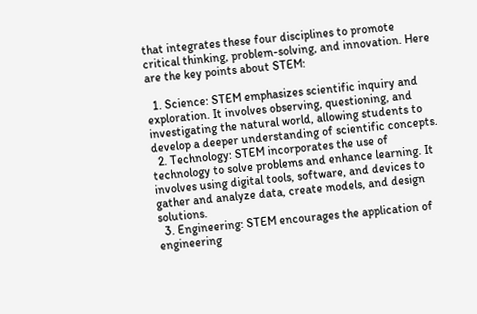that integrates these four disciplines to promote critical thinking, problem-solving, and innovation. Here are the key points about STEM:

  1. Science: STEM emphasizes scientific inquiry and exploration. It involves observing, questioning, and investigating the natural world, allowing students to develop a deeper understanding of scientific concepts.
  2. Technology: STEM incorporates the use of technology to solve problems and enhance learning. It involves using digital tools, software, and devices to gather and analyze data, create models, and design solutions.
  3. Engineering: STEM encourages the application of engineering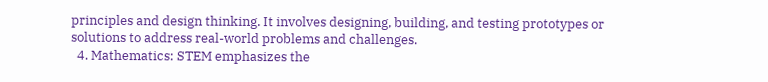principles and design thinking. It involves designing, building, and testing prototypes or solutions to address real-world problems and challenges.
  4. Mathematics: STEM emphasizes the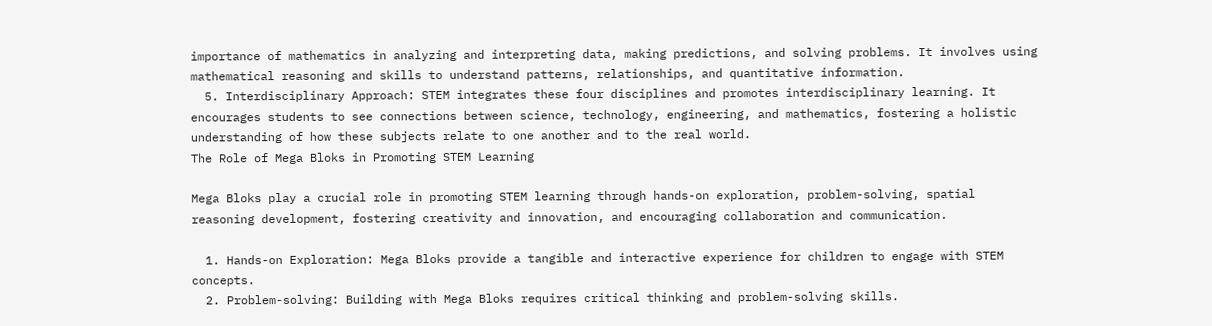importance of mathematics in analyzing and interpreting data, making predictions, and solving problems. It involves using mathematical reasoning and skills to understand patterns, relationships, and quantitative information.
  5. Interdisciplinary Approach: STEM integrates these four disciplines and promotes interdisciplinary learning. It encourages students to see connections between science, technology, engineering, and mathematics, fostering a holistic understanding of how these subjects relate to one another and to the real world.
The Role of Mega Bloks in Promoting STEM Learning

Mega Bloks play a crucial role in promoting STEM learning through hands-on exploration, problem-solving, spatial reasoning development, fostering creativity and innovation, and encouraging collaboration and communication.

  1. Hands-on Exploration: Mega Bloks provide a tangible and interactive experience for children to engage with STEM concepts.
  2. Problem-solving: Building with Mega Bloks requires critical thinking and problem-solving skills.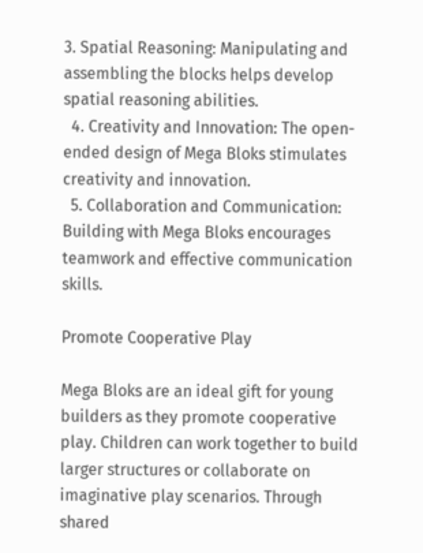3. Spatial Reasoning: Manipulating and assembling the blocks helps develop spatial reasoning abilities.
  4. Creativity and Innovation: The open-ended design of Mega Bloks stimulates creativity and innovation.
  5. Collaboration and Communication: Building with Mega Bloks encourages teamwork and effective communication skills.

Promote Cooperative Play

Mega Bloks are an ideal gift for young builders as they promote cooperative play. Children can work together to build larger structures or collaborate on imaginative play scenarios. Through shared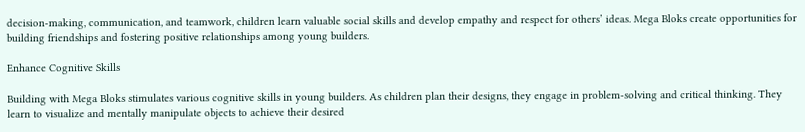decision-making, communication, and teamwork, children learn valuable social skills and develop empathy and respect for others’ ideas. Mega Bloks create opportunities for building friendships and fostering positive relationships among young builders.

Enhance Cognitive Skills

Building with Mega Bloks stimulates various cognitive skills in young builders. As children plan their designs, they engage in problem-solving and critical thinking. They learn to visualize and mentally manipulate objects to achieve their desired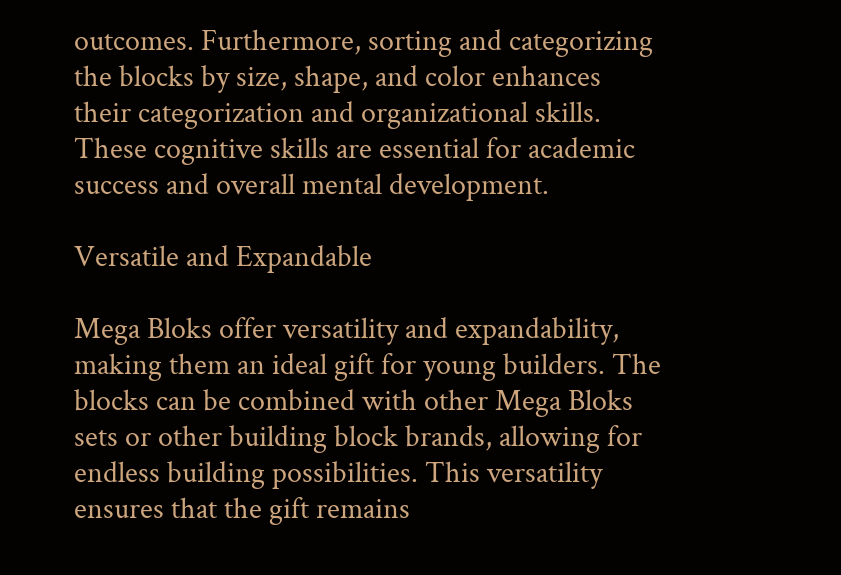outcomes. Furthermore, sorting and categorizing the blocks by size, shape, and color enhances their categorization and organizational skills. These cognitive skills are essential for academic success and overall mental development.

Versatile and Expandable

Mega Bloks offer versatility and expandability, making them an ideal gift for young builders. The blocks can be combined with other Mega Bloks sets or other building block brands, allowing for endless building possibilities. This versatility ensures that the gift remains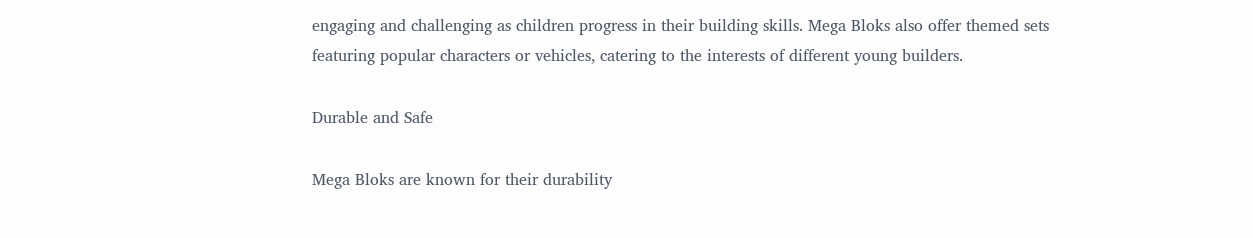engaging and challenging as children progress in their building skills. Mega Bloks also offer themed sets featuring popular characters or vehicles, catering to the interests of different young builders.

Durable and Safe

Mega Bloks are known for their durability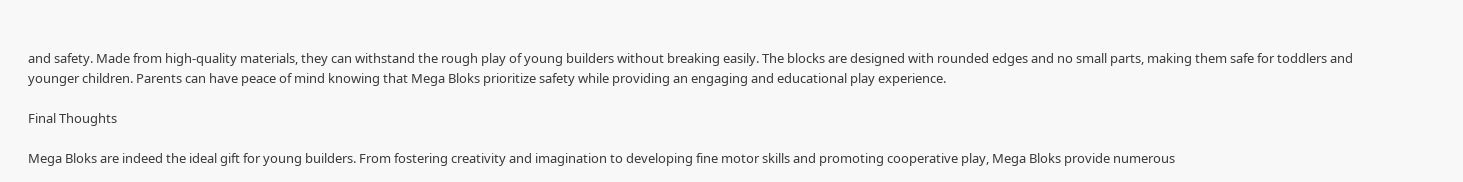and safety. Made from high-quality materials, they can withstand the rough play of young builders without breaking easily. The blocks are designed with rounded edges and no small parts, making them safe for toddlers and younger children. Parents can have peace of mind knowing that Mega Bloks prioritize safety while providing an engaging and educational play experience.

Final Thoughts

Mega Bloks are indeed the ideal gift for young builders. From fostering creativity and imagination to developing fine motor skills and promoting cooperative play, Mega Bloks provide numerous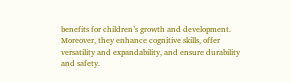benefits for children’s growth and development. Moreover, they enhance cognitive skills, offer versatility and expandability, and ensure durability and safety.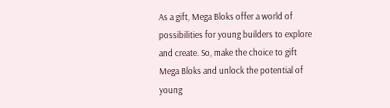As a gift, Mega Bloks offer a world of possibilities for young builders to explore and create. So, make the choice to gift Mega Bloks and unlock the potential of young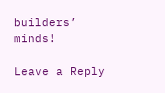builders’ minds!

Leave a Reply